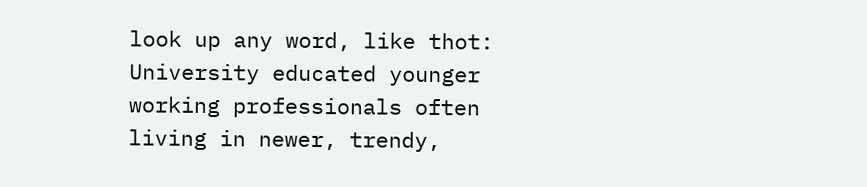look up any word, like thot:
University educated younger working professionals often living in newer, trendy,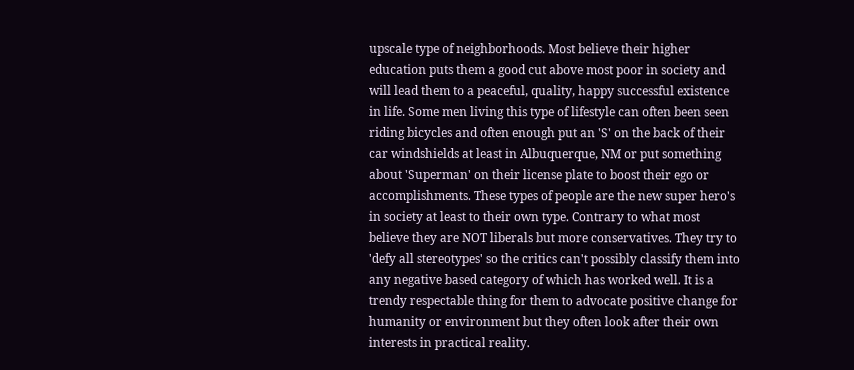upscale type of neighborhoods. Most believe their higher education puts them a good cut above most poor in society and will lead them to a peaceful, quality, happy successful existence in life. Some men living this type of lifestyle can often been seen riding bicycles and often enough put an 'S' on the back of their car windshields at least in Albuquerque, NM or put something about 'Superman' on their license plate to boost their ego or accomplishments. These types of people are the new super hero's in society at least to their own type. Contrary to what most believe they are NOT liberals but more conservatives. They try to 'defy all stereotypes' so the critics can't possibly classify them into any negative based category of which has worked well. It is a trendy respectable thing for them to advocate positive change for humanity or environment but they often look after their own interests in practical reality.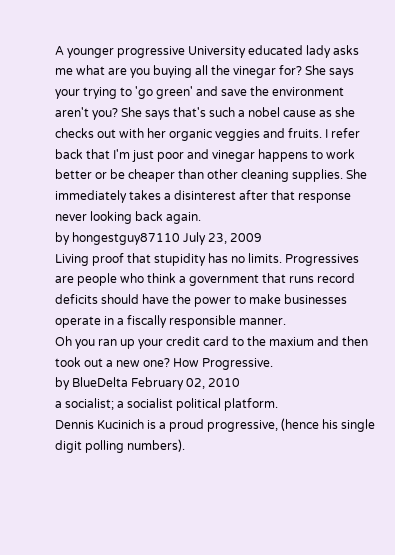A younger progressive University educated lady asks me what are you buying all the vinegar for? She says your trying to 'go green' and save the environment aren't you? She says that's such a nobel cause as she checks out with her organic veggies and fruits. I refer back that I'm just poor and vinegar happens to work better or be cheaper than other cleaning supplies. She immediately takes a disinterest after that response never looking back again.
by hongestguy87110 July 23, 2009
Living proof that stupidity has no limits. Progressives are people who think a government that runs record deficits should have the power to make businesses operate in a fiscally responsible manner.
Oh you ran up your credit card to the maxium and then took out a new one? How Progressive.
by BlueDelta February 02, 2010
a socialist; a socialist political platform.
Dennis Kucinich is a proud progressive, (hence his single digit polling numbers).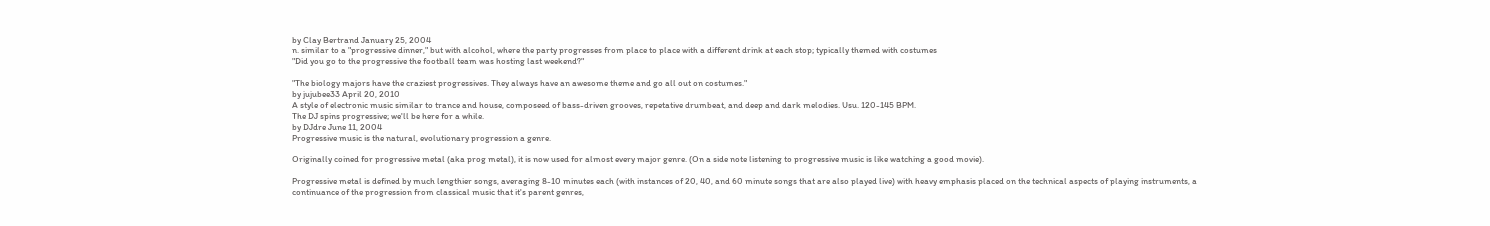by Clay Bertrand January 25, 2004
n. similar to a "progressive dinner," but with alcohol, where the party progresses from place to place with a different drink at each stop; typically themed with costumes
"Did you go to the progressive the football team was hosting last weekend?"

"The biology majors have the craziest progressives. They always have an awesome theme and go all out on costumes."
by jujubee33 April 20, 2010
A style of electronic music similar to trance and house, composeed of bass-driven grooves, repetative drumbeat, and deep and dark melodies. Usu. 120-145 BPM.
The DJ spins progressive; we'll be here for a while.
by DJdre June 11, 2004
Progressive music is the natural, evolutionary progression a genre.

Originally coined for progressive metal (aka prog metal), it is now used for almost every major genre. (On a side note listening to progressive music is like watching a good movie).

Progressive metal is defined by much lengthier songs, averaging 8-10 minutes each (with instances of 20, 40, and 60 minute songs that are also played live) with heavy emphasis placed on the technical aspects of playing instruments, a continuance of the progression from classical music that it's parent genres,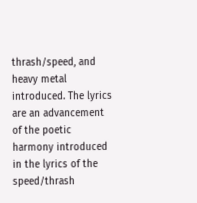thrash/speed, and heavy metal introduced. The lyrics are an advancement of the poetic harmony introduced in the lyrics of the speed/thrash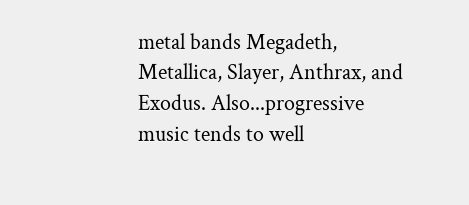metal bands Megadeth, Metallica, Slayer, Anthrax, and Exodus. Also...progressive music tends to well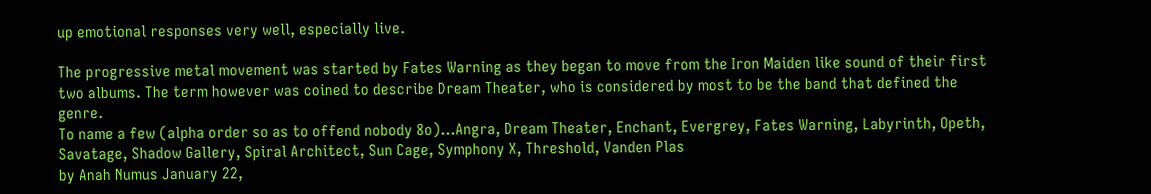up emotional responses very well, especially live.

The progressive metal movement was started by Fates Warning as they began to move from the Iron Maiden like sound of their first two albums. The term however was coined to describe Dream Theater, who is considered by most to be the band that defined the genre.
To name a few (alpha order so as to offend nobody 8o)...Angra, Dream Theater, Enchant, Evergrey, Fates Warning, Labyrinth, Opeth, Savatage, Shadow Gallery, Spiral Architect, Sun Cage, Symphony X, Threshold, Vanden Plas
by Anah Numus January 22,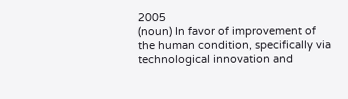2005
(noun) In favor of improvement of the human condition, specifically via technological innovation and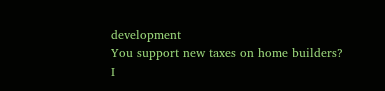development
You support new taxes on home builders? I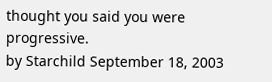thought you said you were progressive.
by Starchild September 18, 2003